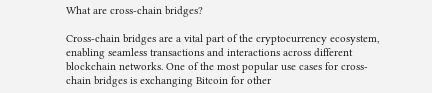What are cross-chain bridges?

Cross-chain bridges are a vital part of the cryptocurrency ecosystem, enabling seamless transactions and interactions across different blockchain networks. One of the most popular use cases for cross-chain bridges is exchanging Bitcoin for other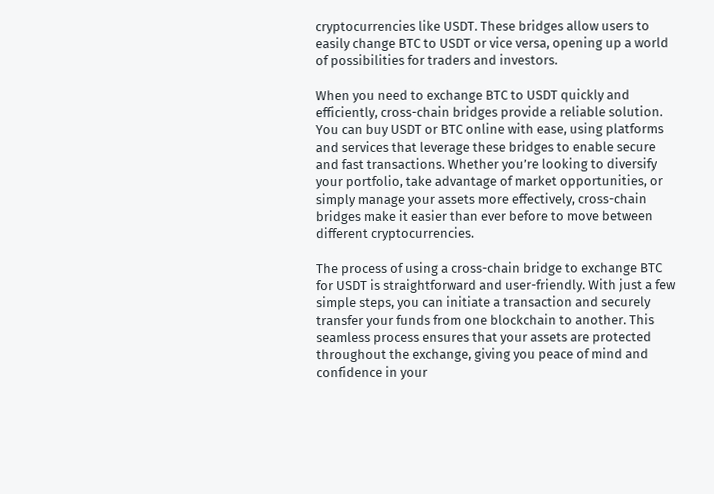cryptocurrencies like USDT. These bridges allow users to easily change BTC to USDT or vice versa, opening up a world of possibilities for traders and investors.

When you need to exchange BTC to USDT quickly and efficiently, cross-chain bridges provide a reliable solution. You can buy USDT or BTC online with ease, using platforms and services that leverage these bridges to enable secure and fast transactions. Whether you’re looking to diversify your portfolio, take advantage of market opportunities, or simply manage your assets more effectively, cross-chain bridges make it easier than ever before to move between different cryptocurrencies.

The process of using a cross-chain bridge to exchange BTC for USDT is straightforward and user-friendly. With just a few simple steps, you can initiate a transaction and securely transfer your funds from one blockchain to another. This seamless process ensures that your assets are protected throughout the exchange, giving you peace of mind and confidence in your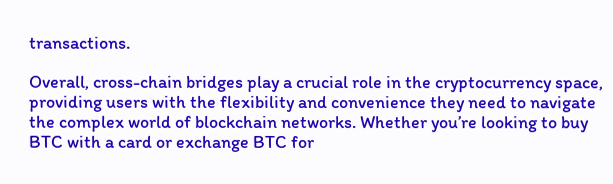transactions.

Overall, cross-chain bridges play a crucial role in the cryptocurrency space, providing users with the flexibility and convenience they need to navigate the complex world of blockchain networks. Whether you’re looking to buy BTC with a card or exchange BTC for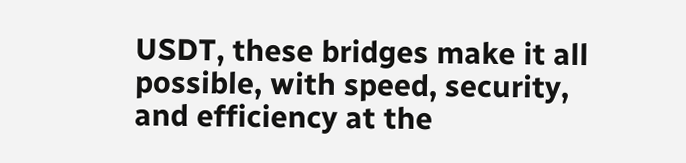USDT, these bridges make it all possible, with speed, security, and efficiency at the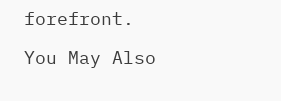forefront.

You May Also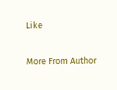Like

More From Author